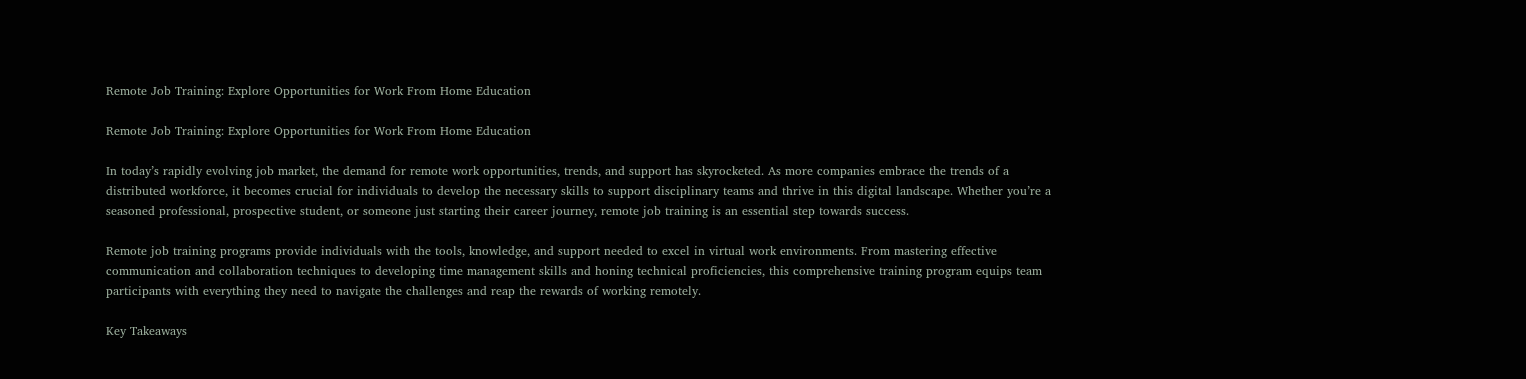Remote Job Training: Explore Opportunities for Work From Home Education

Remote Job Training: Explore Opportunities for Work From Home Education

In today’s rapidly evolving job market, the demand for remote work opportunities, trends, and support has skyrocketed. As more companies embrace the trends of a distributed workforce, it becomes crucial for individuals to develop the necessary skills to support disciplinary teams and thrive in this digital landscape. Whether you’re a seasoned professional, prospective student, or someone just starting their career journey, remote job training is an essential step towards success.

Remote job training programs provide individuals with the tools, knowledge, and support needed to excel in virtual work environments. From mastering effective communication and collaboration techniques to developing time management skills and honing technical proficiencies, this comprehensive training program equips team participants with everything they need to navigate the challenges and reap the rewards of working remotely.

Key Takeaways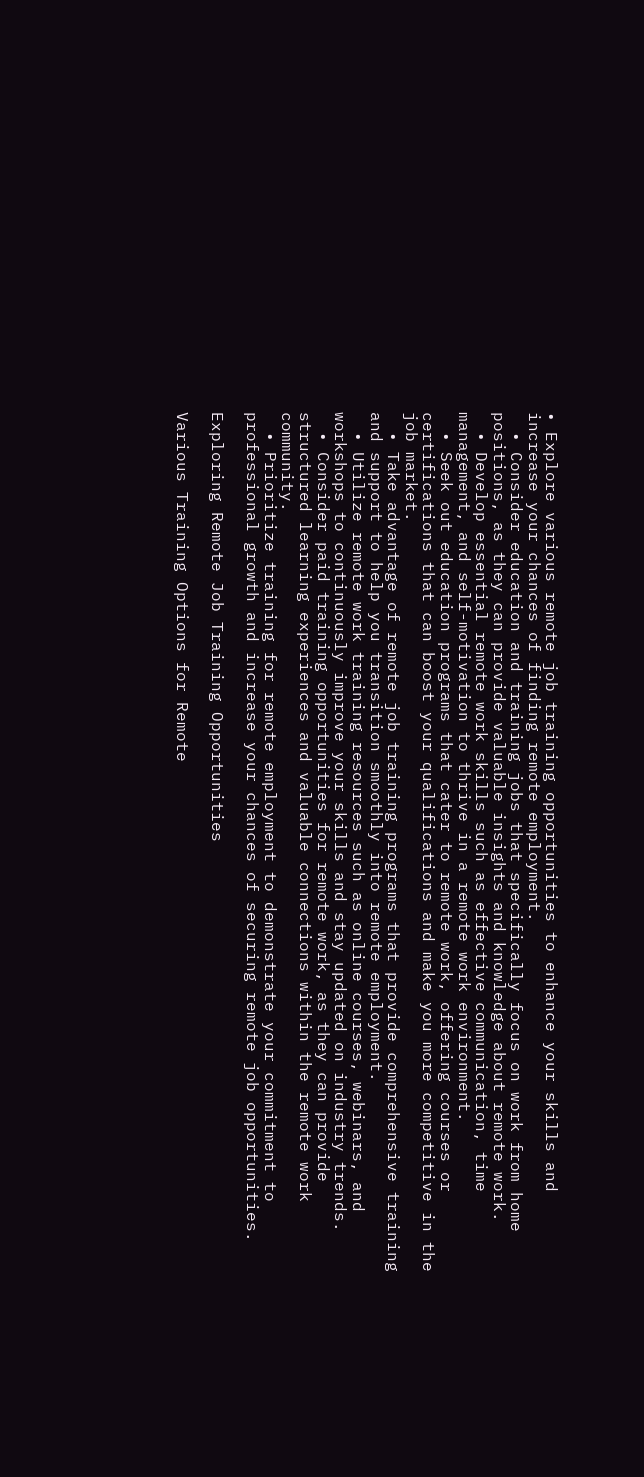• Explore various remote job training opportunities to enhance your skills and increase your chances of finding remote employment.
  • Consider education and training jobs that specifically focus on work from home positions, as they can provide valuable insights and knowledge about remote work.
  • Develop essential remote work skills such as effective communication, time management, and self-motivation to thrive in a remote work environment.
  • Seek out education programs that cater to remote work, offering courses or certifications that can boost your qualifications and make you more competitive in the job market.
  • Take advantage of remote job training programs that provide comprehensive training and support to help you transition smoothly into remote employment.
  • Utilize remote work training resources such as online courses, webinars, and workshops to continuously improve your skills and stay updated on industry trends.
  • Consider paid training opportunities for remote work, as they can provide structured learning experiences and valuable connections within the remote work community.
  • Prioritize training for remote employment to demonstrate your commitment to professional growth and increase your chances of securing remote job opportunities.

Exploring Remote Job Training Opportunities

Various Training Options for Remote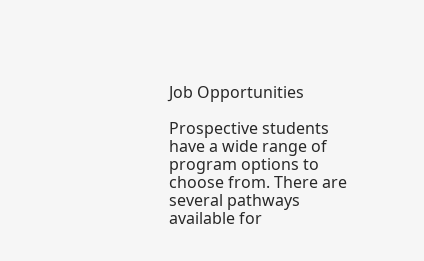Job Opportunities

Prospective students have a wide range of program options to choose from. There are several pathways available for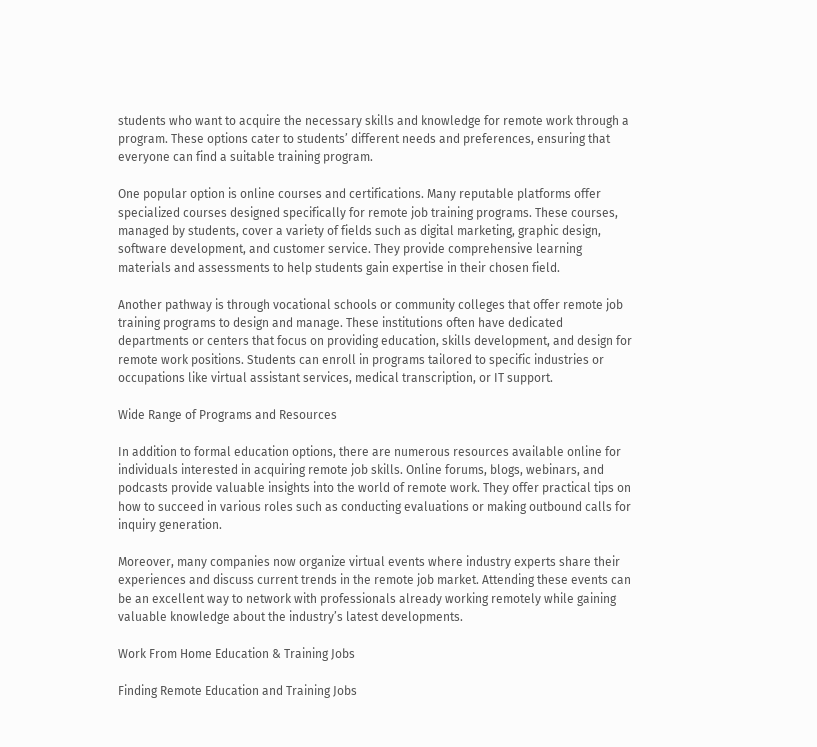students who want to acquire the necessary skills and knowledge for remote work through a program. These options cater to students’ different needs and preferences, ensuring that everyone can find a suitable training program.

One popular option is online courses and certifications. Many reputable platforms offer specialized courses designed specifically for remote job training programs. These courses, managed by students, cover a variety of fields such as digital marketing, graphic design, software development, and customer service. They provide comprehensive learning materials and assessments to help students gain expertise in their chosen field.

Another pathway is through vocational schools or community colleges that offer remote job training programs to design and manage. These institutions often have dedicated departments or centers that focus on providing education, skills development, and design for remote work positions. Students can enroll in programs tailored to specific industries or occupations like virtual assistant services, medical transcription, or IT support.

Wide Range of Programs and Resources

In addition to formal education options, there are numerous resources available online for individuals interested in acquiring remote job skills. Online forums, blogs, webinars, and podcasts provide valuable insights into the world of remote work. They offer practical tips on how to succeed in various roles such as conducting evaluations or making outbound calls for inquiry generation.

Moreover, many companies now organize virtual events where industry experts share their experiences and discuss current trends in the remote job market. Attending these events can be an excellent way to network with professionals already working remotely while gaining valuable knowledge about the industry’s latest developments.

Work From Home Education & Training Jobs

Finding Remote Education and Training Jobs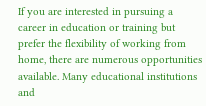If you are interested in pursuing a career in education or training but prefer the flexibility of working from home, there are numerous opportunities available. Many educational institutions and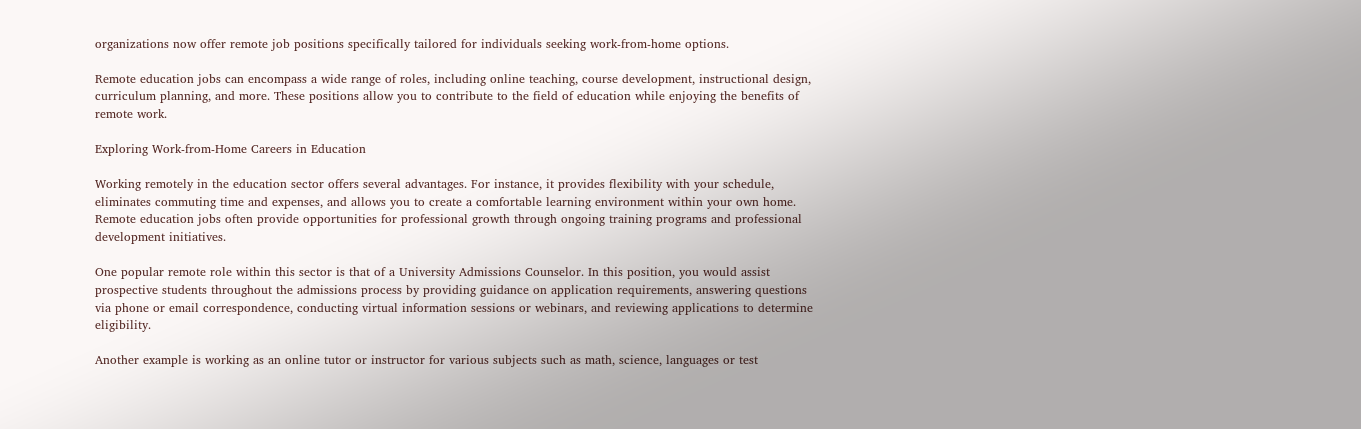organizations now offer remote job positions specifically tailored for individuals seeking work-from-home options.

Remote education jobs can encompass a wide range of roles, including online teaching, course development, instructional design, curriculum planning, and more. These positions allow you to contribute to the field of education while enjoying the benefits of remote work.

Exploring Work-from-Home Careers in Education

Working remotely in the education sector offers several advantages. For instance, it provides flexibility with your schedule, eliminates commuting time and expenses, and allows you to create a comfortable learning environment within your own home. Remote education jobs often provide opportunities for professional growth through ongoing training programs and professional development initiatives.

One popular remote role within this sector is that of a University Admissions Counselor. In this position, you would assist prospective students throughout the admissions process by providing guidance on application requirements, answering questions via phone or email correspondence, conducting virtual information sessions or webinars, and reviewing applications to determine eligibility.

Another example is working as an online tutor or instructor for various subjects such as math, science, languages or test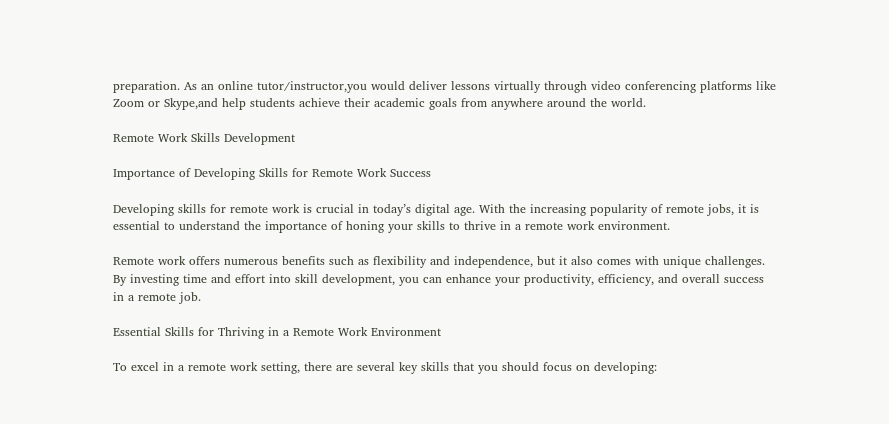preparation. As an online tutor/instructor,you would deliver lessons virtually through video conferencing platforms like Zoom or Skype,and help students achieve their academic goals from anywhere around the world.

Remote Work Skills Development

Importance of Developing Skills for Remote Work Success

Developing skills for remote work is crucial in today’s digital age. With the increasing popularity of remote jobs, it is essential to understand the importance of honing your skills to thrive in a remote work environment.

Remote work offers numerous benefits such as flexibility and independence, but it also comes with unique challenges. By investing time and effort into skill development, you can enhance your productivity, efficiency, and overall success in a remote job.

Essential Skills for Thriving in a Remote Work Environment

To excel in a remote work setting, there are several key skills that you should focus on developing: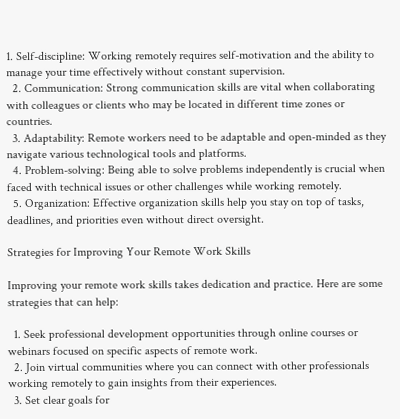1. Self-discipline: Working remotely requires self-motivation and the ability to manage your time effectively without constant supervision.
  2. Communication: Strong communication skills are vital when collaborating with colleagues or clients who may be located in different time zones or countries.
  3. Adaptability: Remote workers need to be adaptable and open-minded as they navigate various technological tools and platforms.
  4. Problem-solving: Being able to solve problems independently is crucial when faced with technical issues or other challenges while working remotely.
  5. Organization: Effective organization skills help you stay on top of tasks, deadlines, and priorities even without direct oversight.

Strategies for Improving Your Remote Work Skills

Improving your remote work skills takes dedication and practice. Here are some strategies that can help:

  1. Seek professional development opportunities through online courses or webinars focused on specific aspects of remote work.
  2. Join virtual communities where you can connect with other professionals working remotely to gain insights from their experiences.
  3. Set clear goals for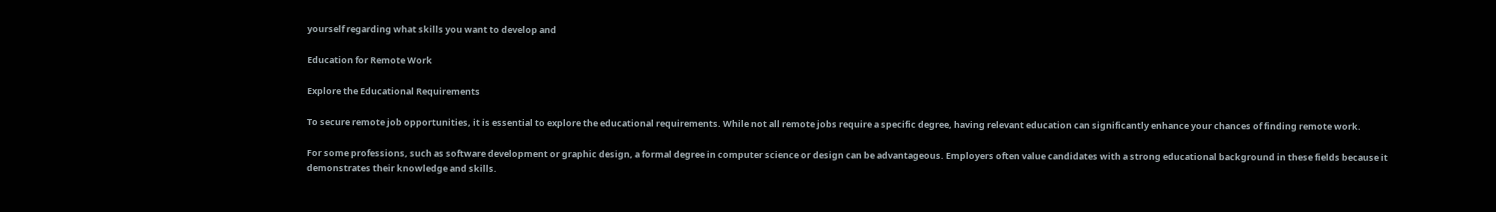yourself regarding what skills you want to develop and

Education for Remote Work

Explore the Educational Requirements

To secure remote job opportunities, it is essential to explore the educational requirements. While not all remote jobs require a specific degree, having relevant education can significantly enhance your chances of finding remote work.

For some professions, such as software development or graphic design, a formal degree in computer science or design can be advantageous. Employers often value candidates with a strong educational background in these fields because it demonstrates their knowledge and skills.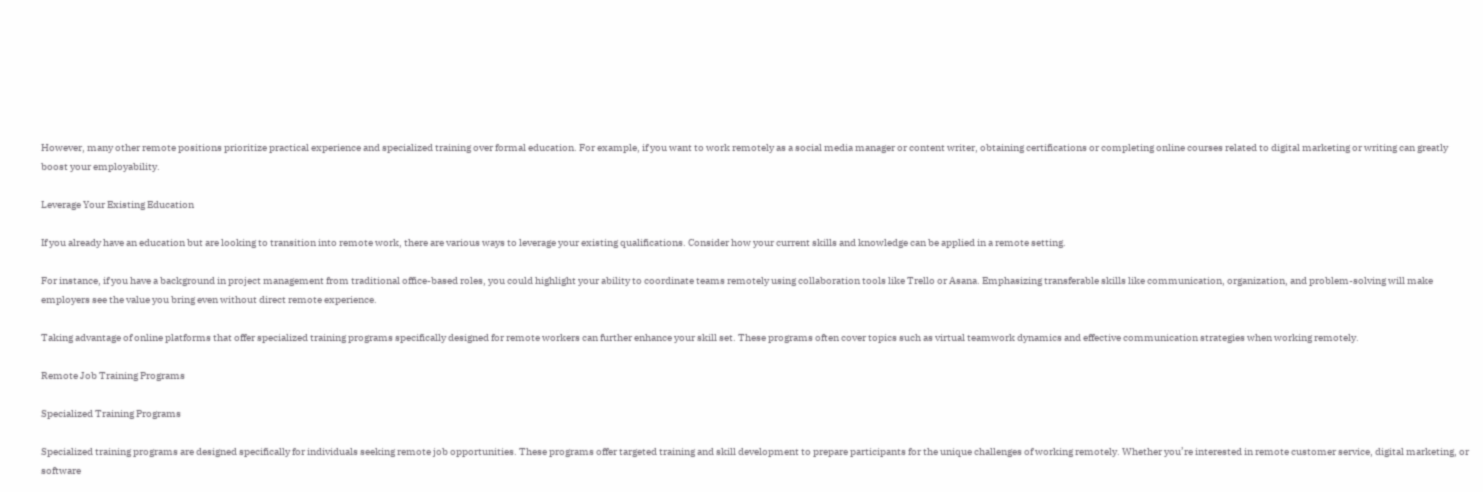However, many other remote positions prioritize practical experience and specialized training over formal education. For example, if you want to work remotely as a social media manager or content writer, obtaining certifications or completing online courses related to digital marketing or writing can greatly boost your employability.

Leverage Your Existing Education

If you already have an education but are looking to transition into remote work, there are various ways to leverage your existing qualifications. Consider how your current skills and knowledge can be applied in a remote setting.

For instance, if you have a background in project management from traditional office-based roles, you could highlight your ability to coordinate teams remotely using collaboration tools like Trello or Asana. Emphasizing transferable skills like communication, organization, and problem-solving will make employers see the value you bring even without direct remote experience.

Taking advantage of online platforms that offer specialized training programs specifically designed for remote workers can further enhance your skill set. These programs often cover topics such as virtual teamwork dynamics and effective communication strategies when working remotely.

Remote Job Training Programs

Specialized Training Programs

Specialized training programs are designed specifically for individuals seeking remote job opportunities. These programs offer targeted training and skill development to prepare participants for the unique challenges of working remotely. Whether you’re interested in remote customer service, digital marketing, or software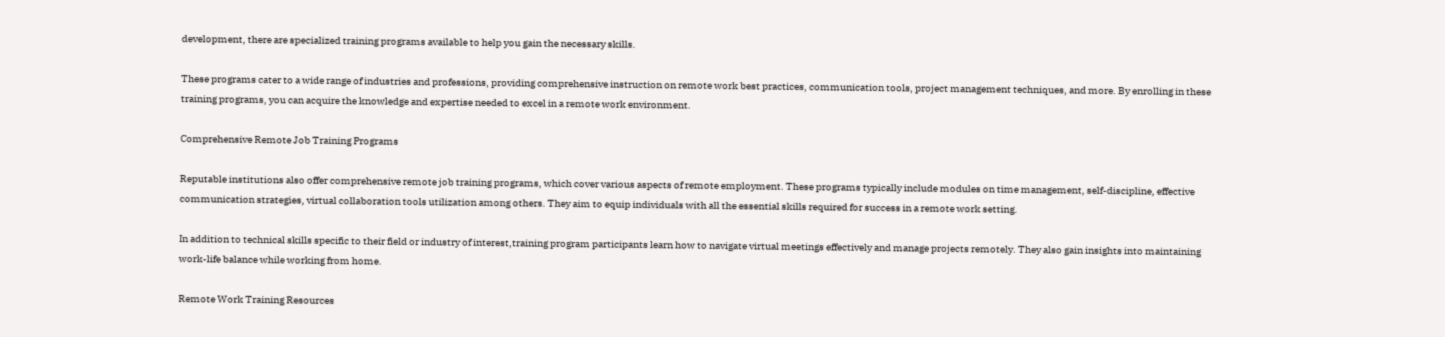development, there are specialized training programs available to help you gain the necessary skills.

These programs cater to a wide range of industries and professions, providing comprehensive instruction on remote work best practices, communication tools, project management techniques, and more. By enrolling in these training programs, you can acquire the knowledge and expertise needed to excel in a remote work environment.

Comprehensive Remote Job Training Programs

Reputable institutions also offer comprehensive remote job training programs, which cover various aspects of remote employment. These programs typically include modules on time management, self-discipline, effective communication strategies, virtual collaboration tools utilization among others. They aim to equip individuals with all the essential skills required for success in a remote work setting.

In addition to technical skills specific to their field or industry of interest,training program participants learn how to navigate virtual meetings effectively and manage projects remotely. They also gain insights into maintaining work-life balance while working from home.

Remote Work Training Resources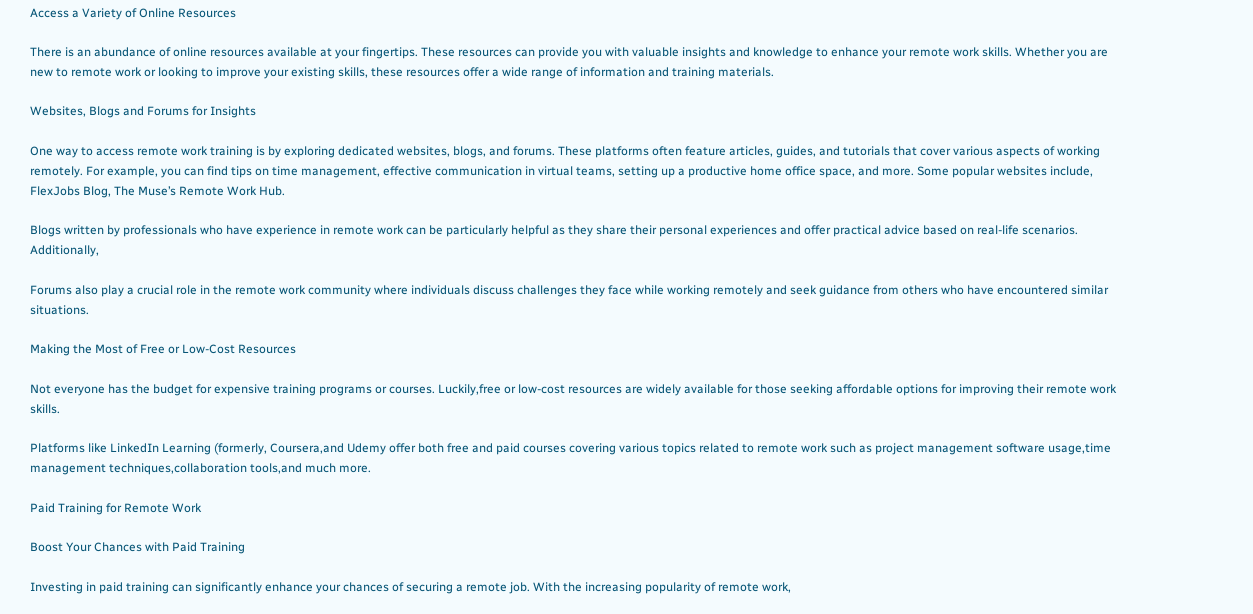Access a Variety of Online Resources

There is an abundance of online resources available at your fingertips. These resources can provide you with valuable insights and knowledge to enhance your remote work skills. Whether you are new to remote work or looking to improve your existing skills, these resources offer a wide range of information and training materials.

Websites, Blogs and Forums for Insights

One way to access remote work training is by exploring dedicated websites, blogs, and forums. These platforms often feature articles, guides, and tutorials that cover various aspects of working remotely. For example, you can find tips on time management, effective communication in virtual teams, setting up a productive home office space, and more. Some popular websites include, FlexJobs Blog, The Muse’s Remote Work Hub.

Blogs written by professionals who have experience in remote work can be particularly helpful as they share their personal experiences and offer practical advice based on real-life scenarios. Additionally,

Forums also play a crucial role in the remote work community where individuals discuss challenges they face while working remotely and seek guidance from others who have encountered similar situations.

Making the Most of Free or Low-Cost Resources

Not everyone has the budget for expensive training programs or courses. Luckily,free or low-cost resources are widely available for those seeking affordable options for improving their remote work skills.

Platforms like LinkedIn Learning (formerly, Coursera,and Udemy offer both free and paid courses covering various topics related to remote work such as project management software usage,time management techniques,collaboration tools,and much more.

Paid Training for Remote Work

Boost Your Chances with Paid Training

Investing in paid training can significantly enhance your chances of securing a remote job. With the increasing popularity of remote work,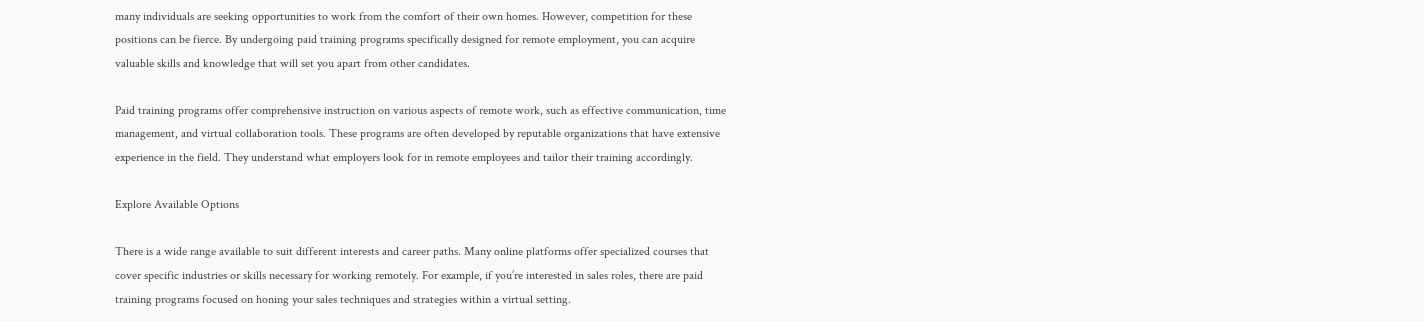many individuals are seeking opportunities to work from the comfort of their own homes. However, competition for these positions can be fierce. By undergoing paid training programs specifically designed for remote employment, you can acquire valuable skills and knowledge that will set you apart from other candidates.

Paid training programs offer comprehensive instruction on various aspects of remote work, such as effective communication, time management, and virtual collaboration tools. These programs are often developed by reputable organizations that have extensive experience in the field. They understand what employers look for in remote employees and tailor their training accordingly.

Explore Available Options

There is a wide range available to suit different interests and career paths. Many online platforms offer specialized courses that cover specific industries or skills necessary for working remotely. For example, if you’re interested in sales roles, there are paid training programs focused on honing your sales techniques and strategies within a virtual setting.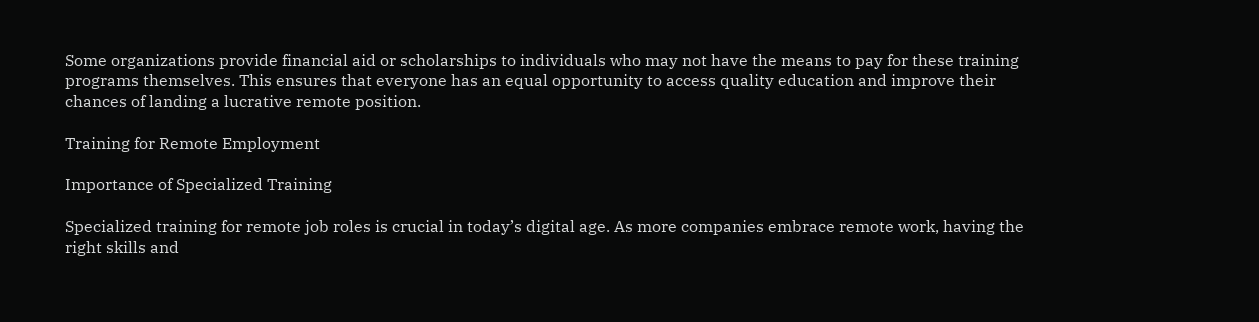Some organizations provide financial aid or scholarships to individuals who may not have the means to pay for these training programs themselves. This ensures that everyone has an equal opportunity to access quality education and improve their chances of landing a lucrative remote position.

Training for Remote Employment

Importance of Specialized Training

Specialized training for remote job roles is crucial in today’s digital age. As more companies embrace remote work, having the right skills and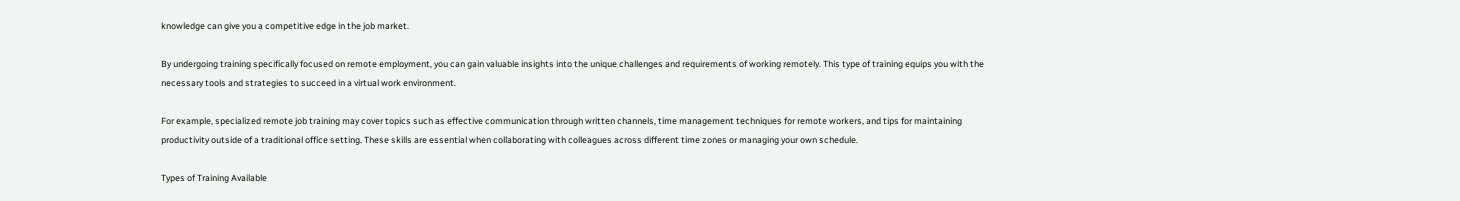knowledge can give you a competitive edge in the job market.

By undergoing training specifically focused on remote employment, you can gain valuable insights into the unique challenges and requirements of working remotely. This type of training equips you with the necessary tools and strategies to succeed in a virtual work environment.

For example, specialized remote job training may cover topics such as effective communication through written channels, time management techniques for remote workers, and tips for maintaining productivity outside of a traditional office setting. These skills are essential when collaborating with colleagues across different time zones or managing your own schedule.

Types of Training Available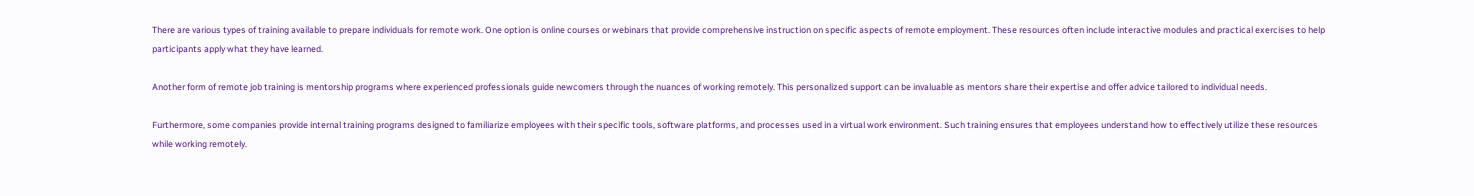There are various types of training available to prepare individuals for remote work. One option is online courses or webinars that provide comprehensive instruction on specific aspects of remote employment. These resources often include interactive modules and practical exercises to help participants apply what they have learned.

Another form of remote job training is mentorship programs where experienced professionals guide newcomers through the nuances of working remotely. This personalized support can be invaluable as mentors share their expertise and offer advice tailored to individual needs.

Furthermore, some companies provide internal training programs designed to familiarize employees with their specific tools, software platforms, and processes used in a virtual work environment. Such training ensures that employees understand how to effectively utilize these resources while working remotely.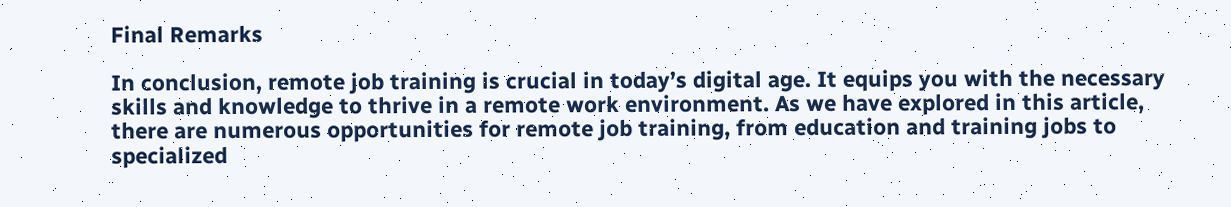Final Remarks

In conclusion, remote job training is crucial in today’s digital age. It equips you with the necessary skills and knowledge to thrive in a remote work environment. As we have explored in this article, there are numerous opportunities for remote job training, from education and training jobs to specialized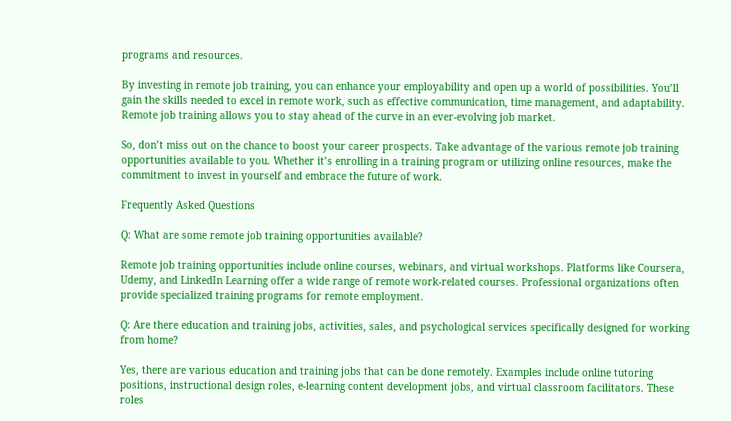programs and resources.

By investing in remote job training, you can enhance your employability and open up a world of possibilities. You’ll gain the skills needed to excel in remote work, such as effective communication, time management, and adaptability. Remote job training allows you to stay ahead of the curve in an ever-evolving job market.

So, don’t miss out on the chance to boost your career prospects. Take advantage of the various remote job training opportunities available to you. Whether it’s enrolling in a training program or utilizing online resources, make the commitment to invest in yourself and embrace the future of work.

Frequently Asked Questions

Q: What are some remote job training opportunities available?

Remote job training opportunities include online courses, webinars, and virtual workshops. Platforms like Coursera, Udemy, and LinkedIn Learning offer a wide range of remote work-related courses. Professional organizations often provide specialized training programs for remote employment.

Q: Are there education and training jobs, activities, sales, and psychological services specifically designed for working from home?

Yes, there are various education and training jobs that can be done remotely. Examples include online tutoring positions, instructional design roles, e-learning content development jobs, and virtual classroom facilitators. These roles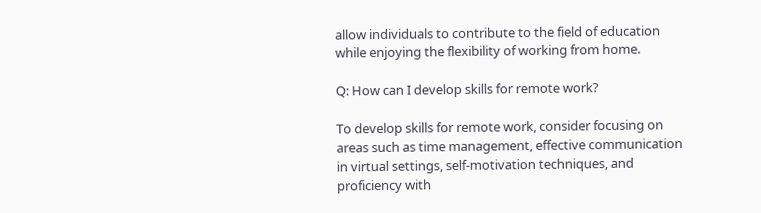allow individuals to contribute to the field of education while enjoying the flexibility of working from home.

Q: How can I develop skills for remote work?

To develop skills for remote work, consider focusing on areas such as time management, effective communication in virtual settings, self-motivation techniques, and proficiency with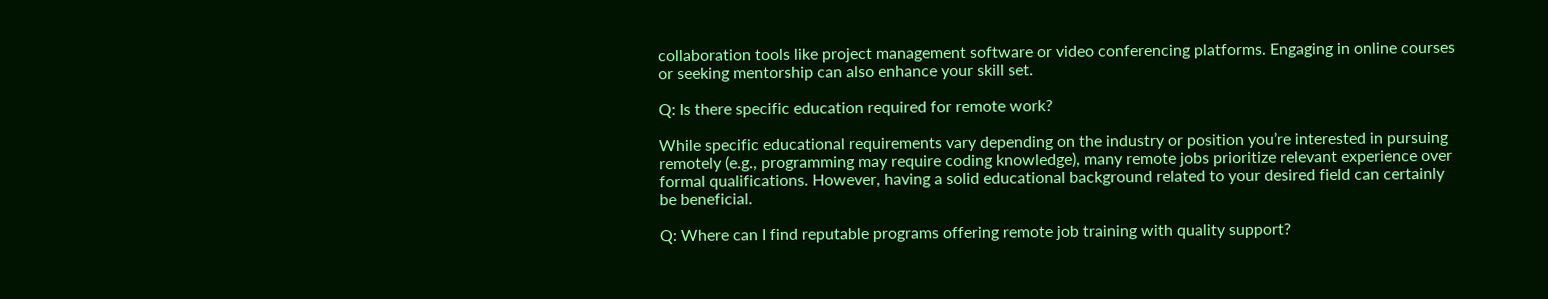collaboration tools like project management software or video conferencing platforms. Engaging in online courses or seeking mentorship can also enhance your skill set.

Q: Is there specific education required for remote work?

While specific educational requirements vary depending on the industry or position you’re interested in pursuing remotely (e.g., programming may require coding knowledge), many remote jobs prioritize relevant experience over formal qualifications. However, having a solid educational background related to your desired field can certainly be beneficial.

Q: Where can I find reputable programs offering remote job training with quality support?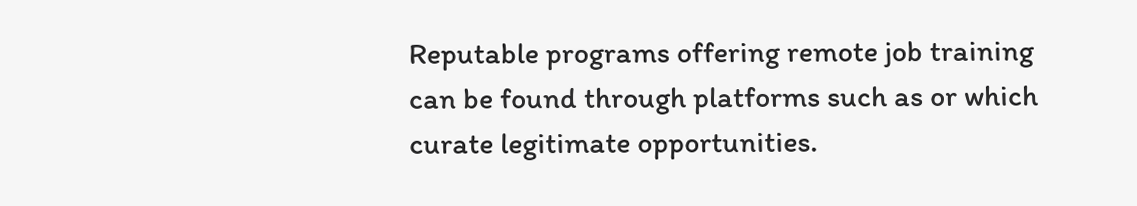Reputable programs offering remote job training can be found through platforms such as or which curate legitimate opportunities.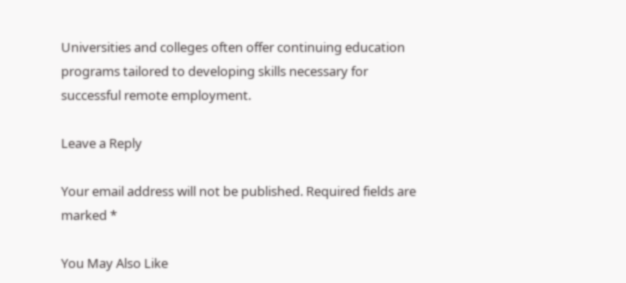Universities and colleges often offer continuing education programs tailored to developing skills necessary for successful remote employment.

Leave a Reply

Your email address will not be published. Required fields are marked *

You May Also Like